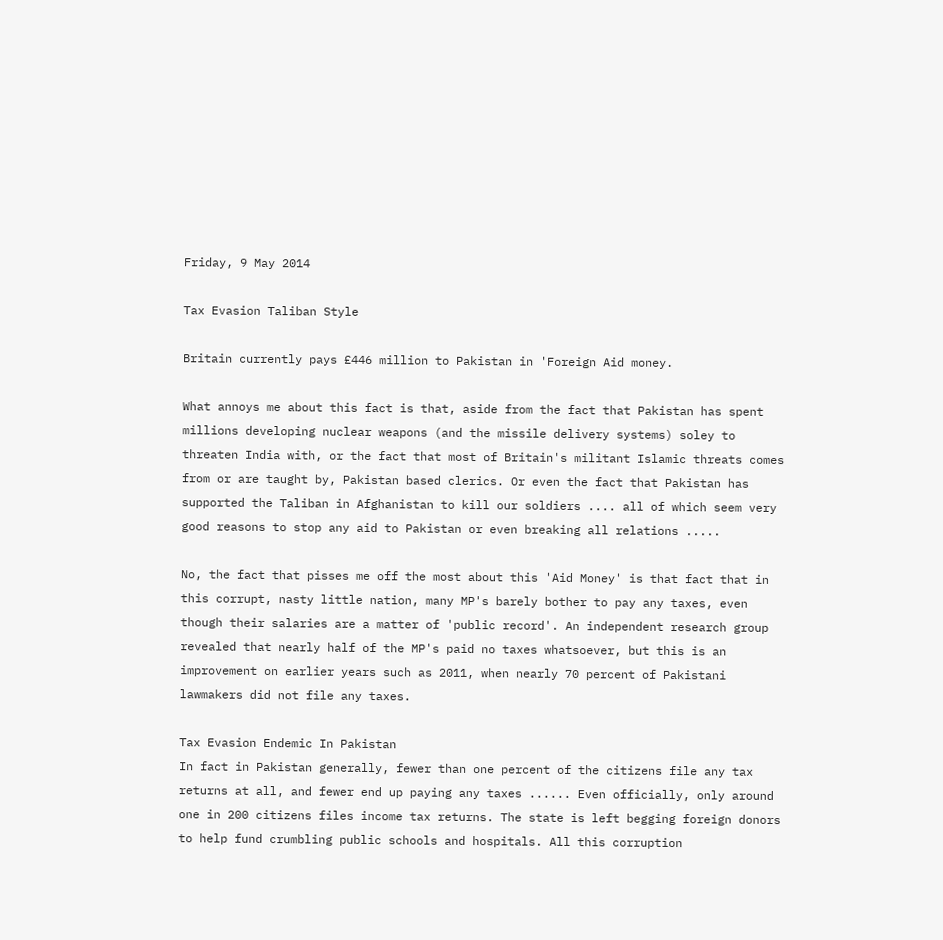Friday, 9 May 2014

Tax Evasion Taliban Style

Britain currently pays £446 million to Pakistan in 'Foreign Aid money.

What annoys me about this fact is that, aside from the fact that Pakistan has spent millions developing nuclear weapons (and the missile delivery systems) soley to threaten India with, or the fact that most of Britain's militant Islamic threats comes from or are taught by, Pakistan based clerics. Or even the fact that Pakistan has supported the Taliban in Afghanistan to kill our soldiers .... all of which seem very good reasons to stop any aid to Pakistan or even breaking all relations .....

No, the fact that pisses me off the most about this 'Aid Money' is that fact that in this corrupt, nasty little nation, many MP's barely bother to pay any taxes, even though their salaries are a matter of 'public record'. An independent research group revealed that nearly half of the MP's paid no taxes whatsoever, but this is an improvement on earlier years such as 2011, when nearly 70 percent of Pakistani lawmakers did not file any taxes.

Tax Evasion Endemic In Pakistan
In fact in Pakistan generally, fewer than one percent of the citizens file any tax returns at all, and fewer end up paying any taxes ...... Even officially, only around one in 200 citizens files income tax returns. The state is left begging foreign donors to help fund crumbling public schools and hospitals. All this corruption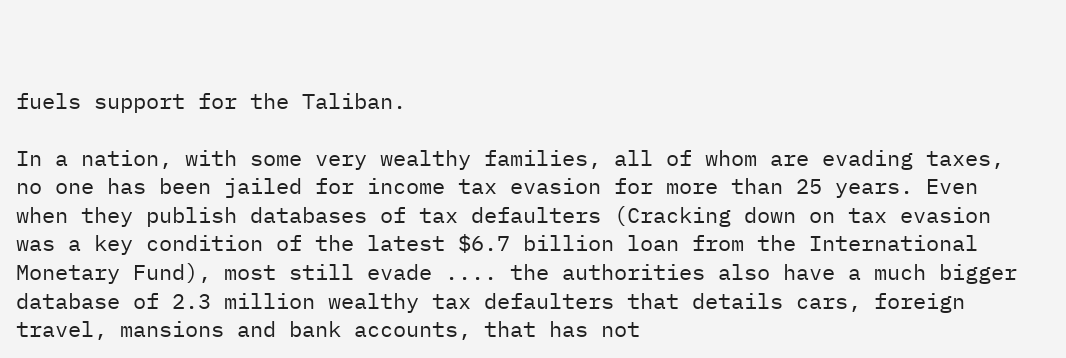fuels support for the Taliban.

In a nation, with some very wealthy families, all of whom are evading taxes, no one has been jailed for income tax evasion for more than 25 years. Even when they publish databases of tax defaulters (Cracking down on tax evasion was a key condition of the latest $6.7 billion loan from the International Monetary Fund), most still evade .... the authorities also have a much bigger database of 2.3 million wealthy tax defaulters that details cars, foreign travel, mansions and bank accounts, that has not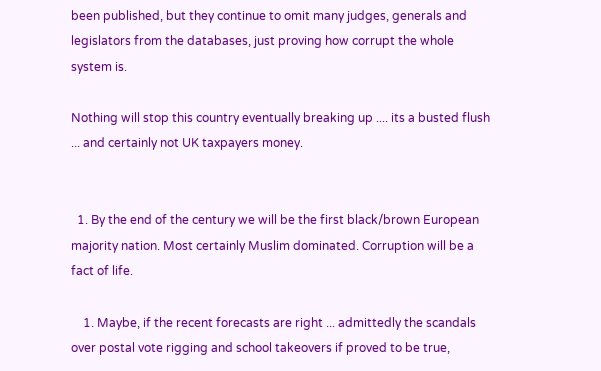been published, but they continue to omit many judges, generals and legislators from the databases, just proving how corrupt the whole system is.

Nothing will stop this country eventually breaking up .... its a busted flush ... and certainly not UK taxpayers money.


  1. By the end of the century we will be the first black/brown European majority nation. Most certainly Muslim dominated. Corruption will be a fact of life.

    1. Maybe, if the recent forecasts are right ... admittedly the scandals over postal vote rigging and school takeovers if proved to be true,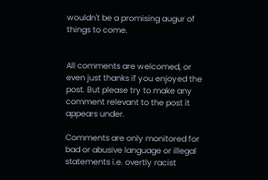wouldn't be a promising augur of things to come.


All comments are welcomed, or even just thanks if you enjoyed the post. But please try to make any comment relevant to the post it appears under.

Comments are only monitored for bad or abusive language or illegal statements i.e. overtly racist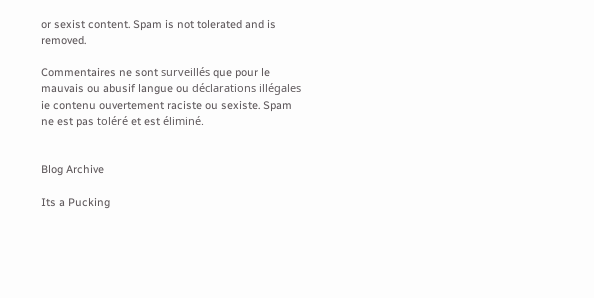or sexist content. Spam is not tolerated and is removed.

Commentaires ne sont surveillés que pour le mauvais ou abusif langue ou déclarations illégales ie contenu ouvertement raciste ou sexiste. Spam ne est pas toléré et est éliminé.


Blog Archive

Its a Pucking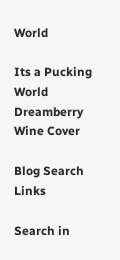World

Its a Pucking World
Dreamberry Wine Cover

Blog Search Links

Search in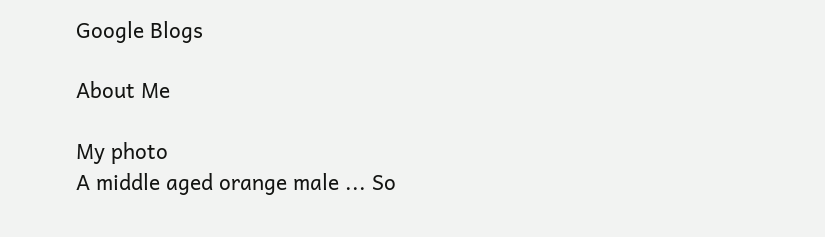Google Blogs

About Me

My photo
A middle aged orange male ... So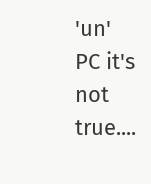'un' PC it's not true....